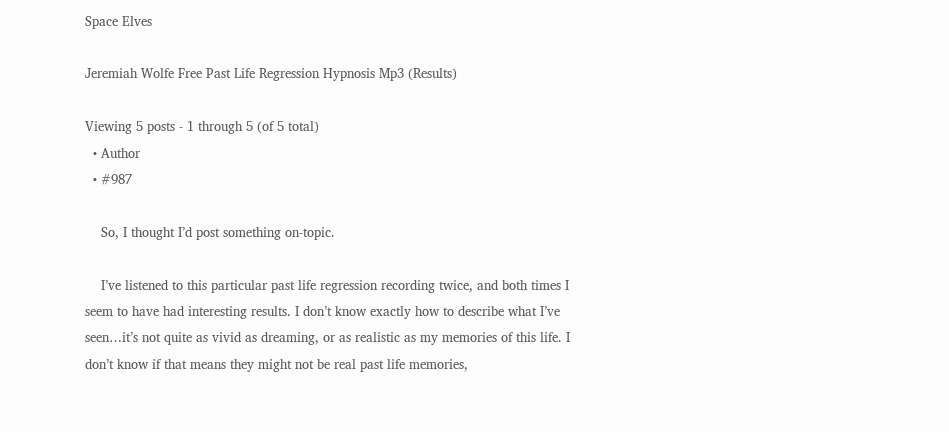Space Elves

Jeremiah Wolfe Free Past Life Regression Hypnosis Mp3 (Results)

Viewing 5 posts - 1 through 5 (of 5 total)
  • Author
  • #987

    So, I thought I’d post something on-topic.

    I’ve listened to this particular past life regression recording twice, and both times I seem to have had interesting results. I don’t know exactly how to describe what I’ve seen…it’s not quite as vivid as dreaming, or as realistic as my memories of this life. I don’t know if that means they might not be real past life memories,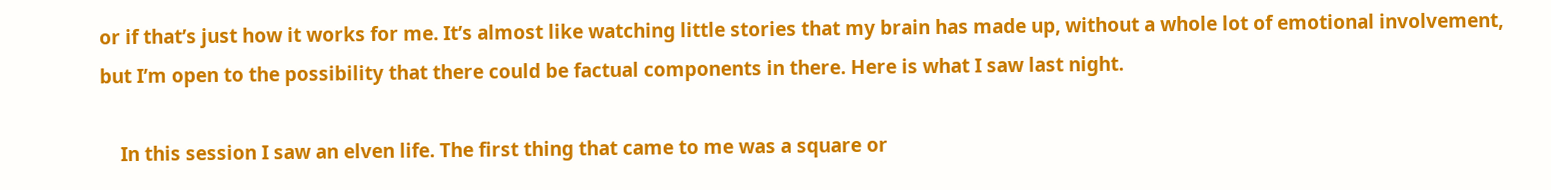or if that’s just how it works for me. It’s almost like watching little stories that my brain has made up, without a whole lot of emotional involvement, but I’m open to the possibility that there could be factual components in there. Here is what I saw last night.

    In this session I saw an elven life. The first thing that came to me was a square or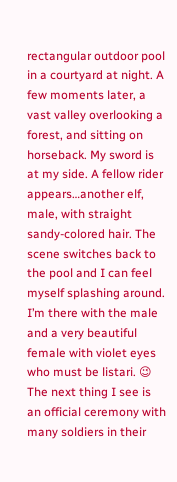rectangular outdoor pool in a courtyard at night. A few moments later, a vast valley overlooking a forest, and sitting on horseback. My sword is at my side. A fellow rider appears…another elf, male, with straight sandy-colored hair. The scene switches back to the pool and I can feel myself splashing around. I’m there with the male and a very beautiful female with violet eyes who must be listari. 😉 The next thing I see is an official ceremony with many soldiers in their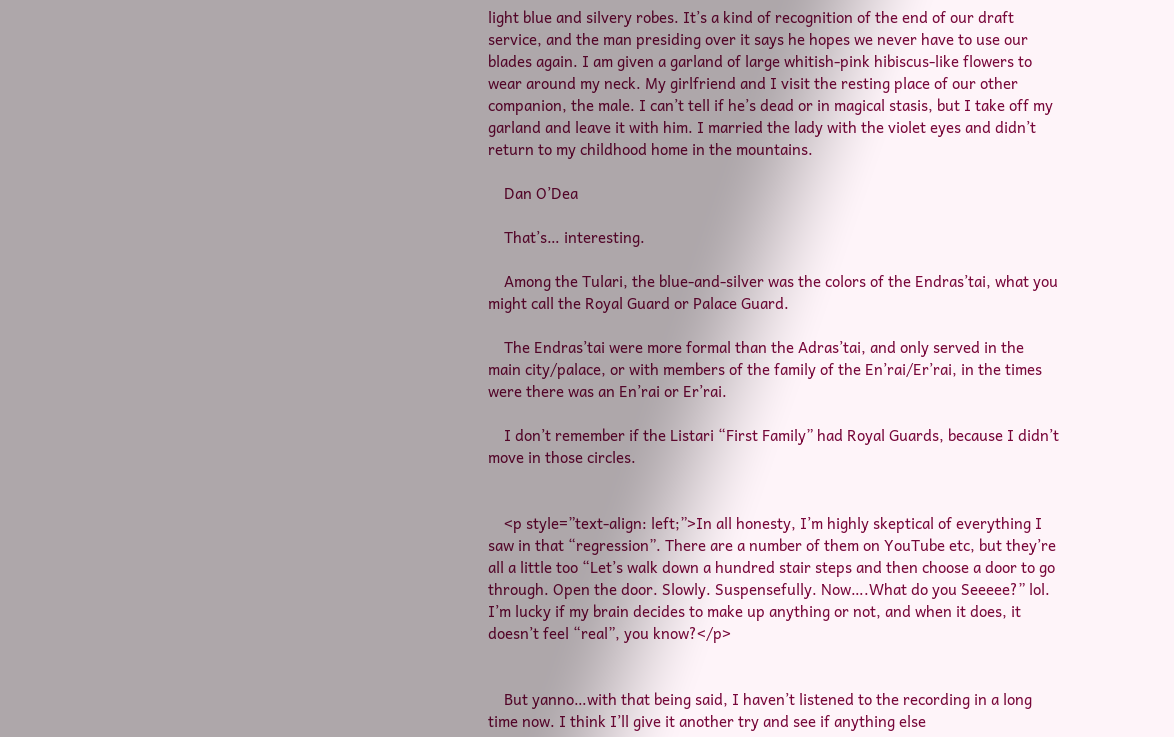light blue and silvery robes. It’s a kind of recognition of the end of our draft service, and the man presiding over it says he hopes we never have to use our blades again. I am given a garland of large whitish-pink hibiscus-like flowers to wear around my neck. My girlfriend and I visit the resting place of our other companion, the male. I can’t tell if he’s dead or in magical stasis, but I take off my garland and leave it with him. I married the lady with the violet eyes and didn’t return to my childhood home in the mountains.

    Dan O’Dea

    That’s… interesting.

    Among the Tulari, the blue-and-silver was the colors of the Endras’tai, what you might call the Royal Guard or Palace Guard.

    The Endras’tai were more formal than the Adras’tai, and only served in the main city/palace, or with members of the family of the En’rai/Er’rai, in the times were there was an En’rai or Er’rai.

    I don’t remember if the Listari “First Family” had Royal Guards, because I didn’t move in those circles.


    <p style=”text-align: left;”>In all honesty, I’m highly skeptical of everything I saw in that “regression”. There are a number of them on YouTube etc, but they’re all a little too “Let’s walk down a hundred stair steps and then choose a door to go through. Open the door. Slowly. Suspensefully. Now….What do you Seeeee?” lol. I’m lucky if my brain decides to make up anything or not, and when it does, it doesn’t feel “real”, you know?</p>


    But yanno…with that being said, I haven’t listened to the recording in a long time now. I think I’ll give it another try and see if anything else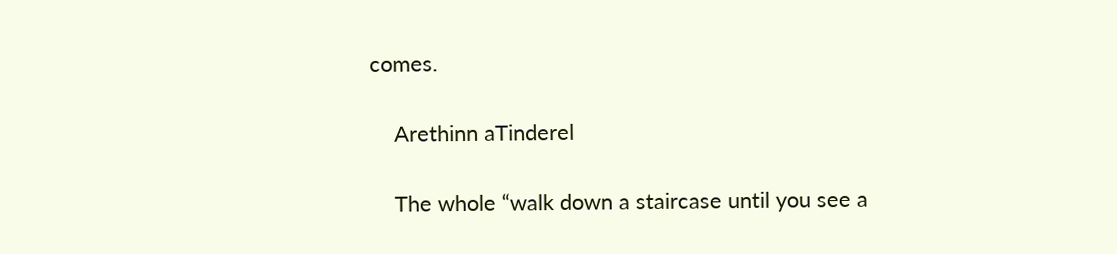comes.

    Arethinn aTinderel

    The whole “walk down a staircase until you see a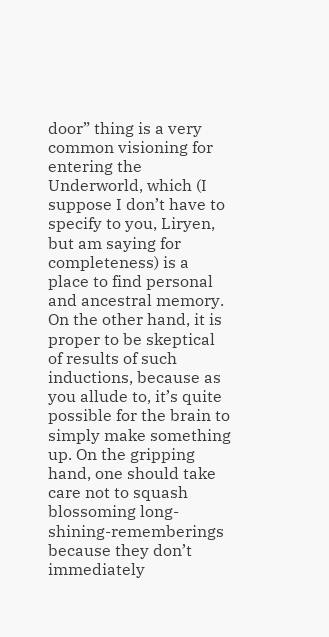door” thing is a very common visioning for entering the Underworld, which (I suppose I don’t have to specify to you, Liryen, but am saying for completeness) is a place to find personal and ancestral memory. On the other hand, it is proper to be skeptical of results of such inductions, because as you allude to, it’s quite possible for the brain to simply make something up. On the gripping hand, one should take care not to squash blossoming long-shining-rememberings because they don’t immediately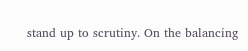stand up to scrutiny. On the balancing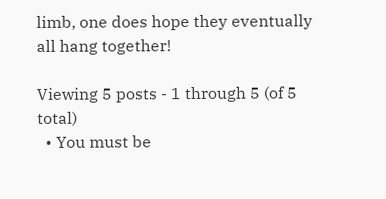limb, one does hope they eventually all hang together!

Viewing 5 posts - 1 through 5 (of 5 total)
  • You must be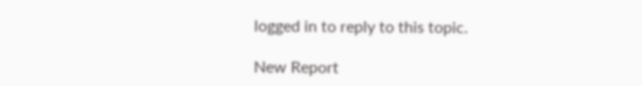logged in to reply to this topic.

New Report